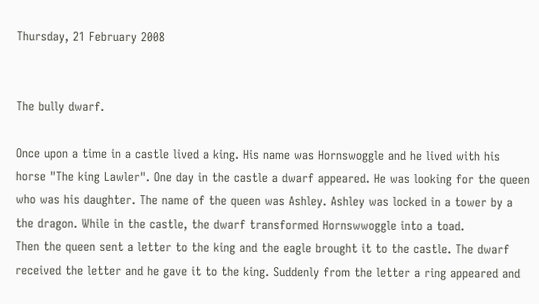Thursday, 21 February 2008


The bully dwarf.

Once upon a time in a castle lived a king. His name was Hornswoggle and he lived with his horse "The king Lawler". One day in the castle a dwarf appeared. He was looking for the queen who was his daughter. The name of the queen was Ashley. Ashley was locked in a tower by a the dragon. While in the castle, the dwarf transformed Hornswwoggle into a toad.
Then the queen sent a letter to the king and the eagle brought it to the castle. The dwarf received the letter and he gave it to the king. Suddenly from the letter a ring appeared and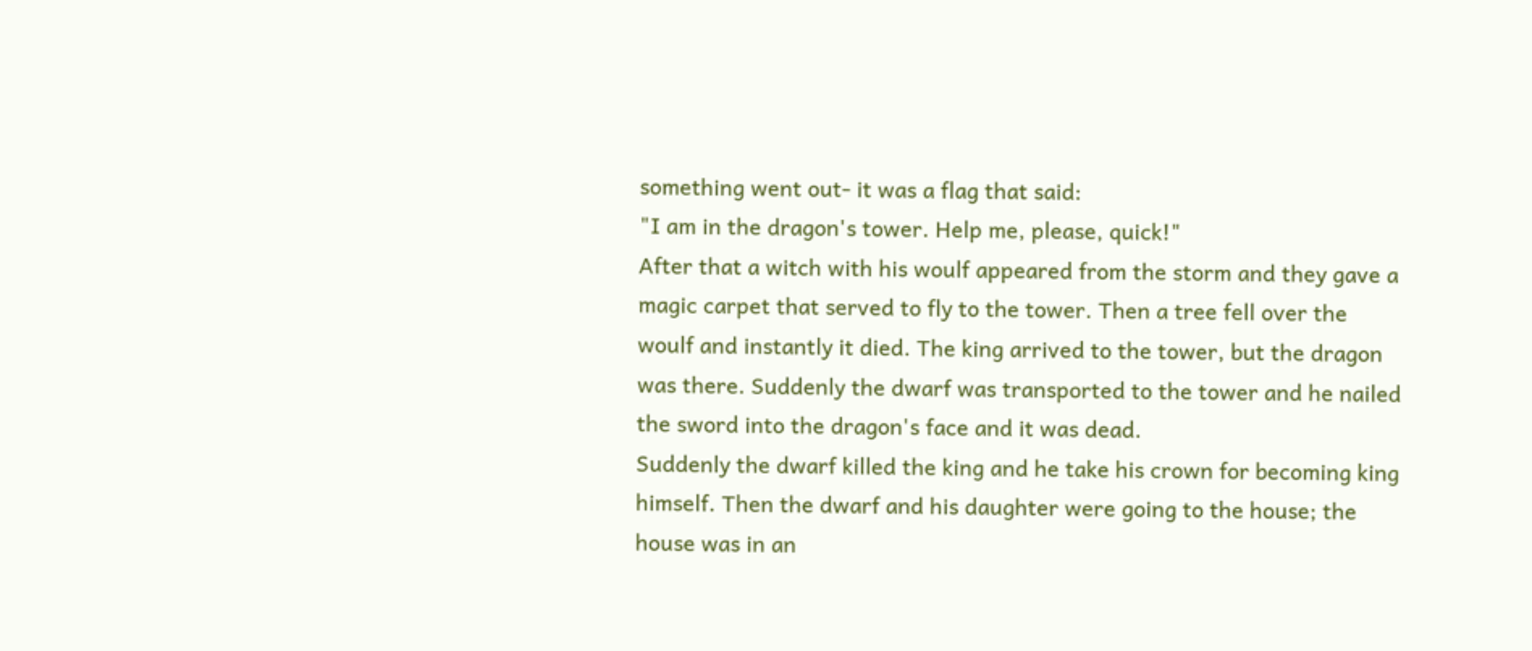something went out- it was a flag that said:
"I am in the dragon's tower. Help me, please, quick!"
After that a witch with his woulf appeared from the storm and they gave a magic carpet that served to fly to the tower. Then a tree fell over the woulf and instantly it died. The king arrived to the tower, but the dragon was there. Suddenly the dwarf was transported to the tower and he nailed the sword into the dragon's face and it was dead.
Suddenly the dwarf killed the king and he take his crown for becoming king himself. Then the dwarf and his daughter were going to the house; the house was in an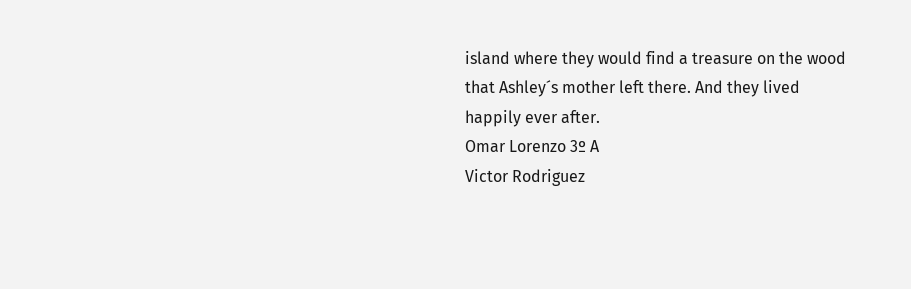island where they would find a treasure on the wood that Ashley´s mother left there. And they lived happily ever after.
Omar Lorenzo 3º A
Victor Rodriguez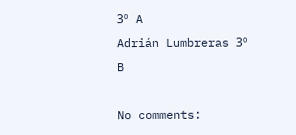3º A
Adrián Lumbreras 3º B

No comments: